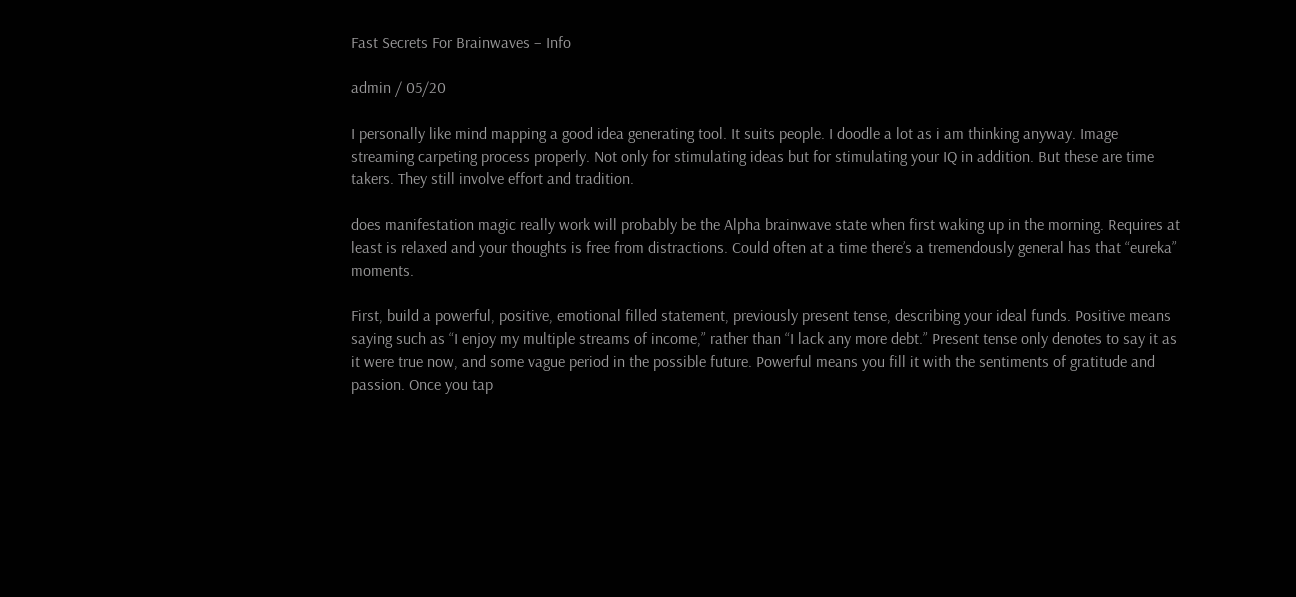Fast Secrets For Brainwaves – Info

admin / 05/20

I personally like mind mapping a good idea generating tool. It suits people. I doodle a lot as i am thinking anyway. Image streaming carpeting process properly. Not only for stimulating ideas but for stimulating your IQ in addition. But these are time takers. They still involve effort and tradition.

does manifestation magic really work will probably be the Alpha brainwave state when first waking up in the morning. Requires at least is relaxed and your thoughts is free from distractions. Could often at a time there’s a tremendously general has that “eureka” moments.

First, build a powerful, positive, emotional filled statement, previously present tense, describing your ideal funds. Positive means saying such as “I enjoy my multiple streams of income,” rather than “I lack any more debt.” Present tense only denotes to say it as it were true now, and some vague period in the possible future. Powerful means you fill it with the sentiments of gratitude and passion. Once you tap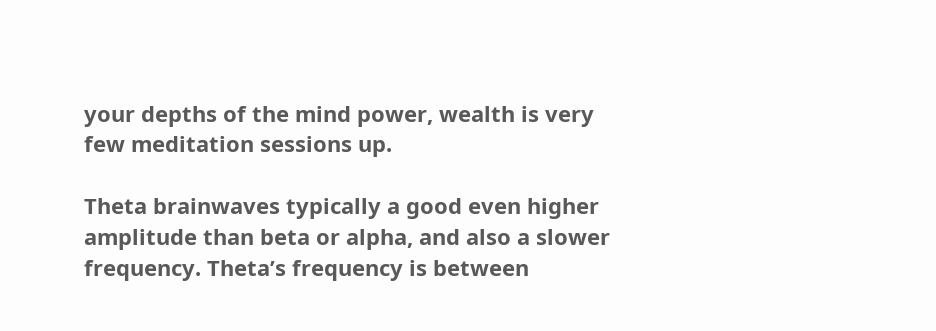your depths of the mind power, wealth is very few meditation sessions up.

Theta brainwaves typically a good even higher amplitude than beta or alpha, and also a slower frequency. Theta’s frequency is between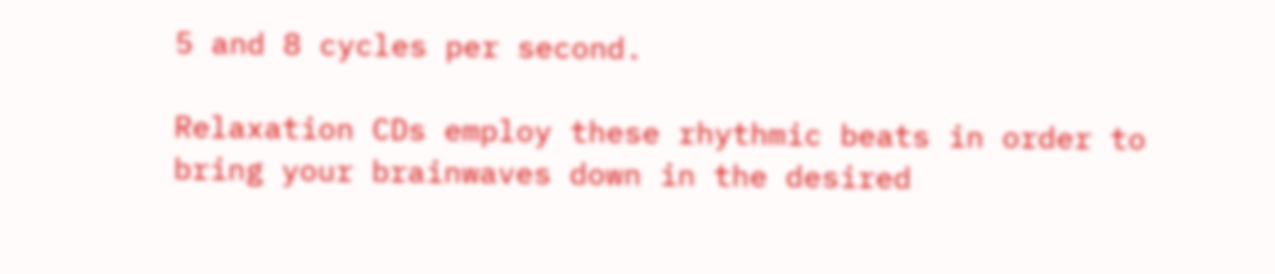5 and 8 cycles per second.

Relaxation CDs employ these rhythmic beats in order to bring your brainwaves down in the desired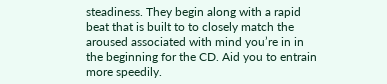steadiness. They begin along with a rapid beat that is built to to closely match the aroused associated with mind you’re in in the beginning for the CD. Aid you to entrain more speedily.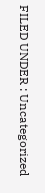FILED UNDER : Uncategorized